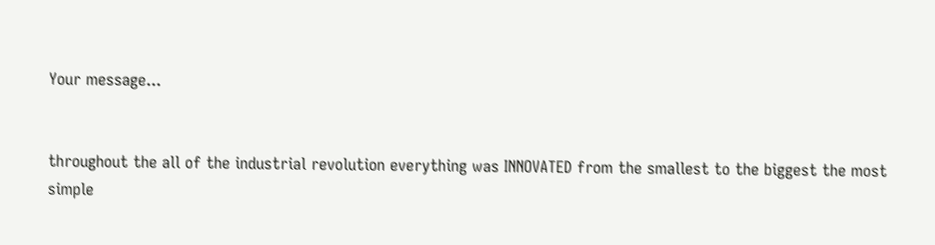Your message...


throughout the all of the industrial revolution everything was INNOVATED from the smallest to the biggest the most simple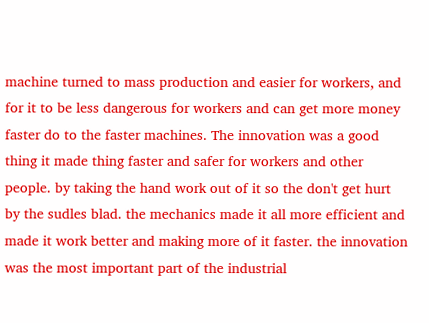machine turned to mass production and easier for workers, and for it to be less dangerous for workers and can get more money faster do to the faster machines. The innovation was a good thing it made thing faster and safer for workers and other people. by taking the hand work out of it so the don't get hurt by the sudles blad. the mechanics made it all more efficient and made it work better and making more of it faster. the innovation was the most important part of the industrial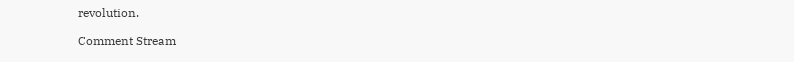revolution.

Comment Stream